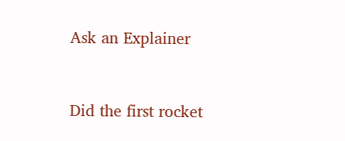Ask an Explainer


Did the first rocket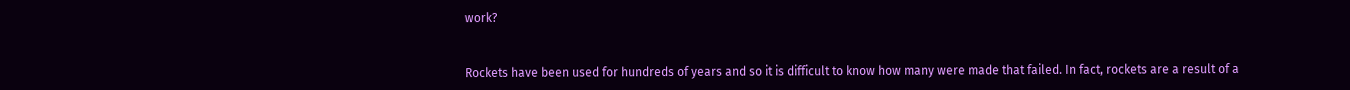work?


Rockets have been used for hundreds of years and so it is difficult to know how many were made that failed. In fact, rockets are a result of a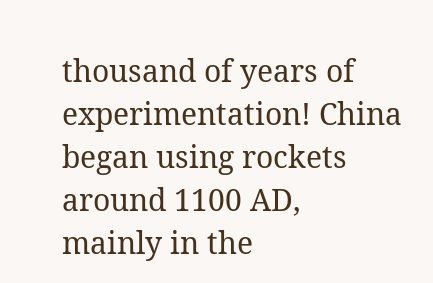thousand of years of experimentation! China began using rockets around 1100 AD, mainly in the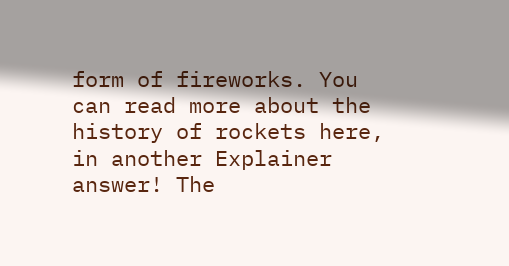form of fireworks. You can read more about the history of rockets here, in another Explainer answer! The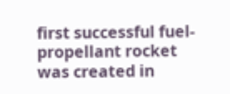first successful fuel-propellant rocket was created in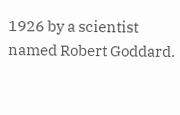1926 by a scientist named Robert Goddard.